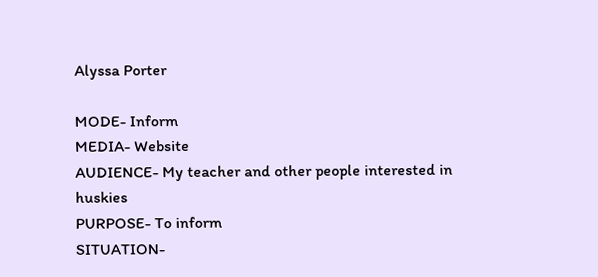Alyssa Porter

MODE- Inform
MEDIA- Website
AUDIENCE- My teacher and other people interested in huskies
PURPOSE- To inform
SITUATION-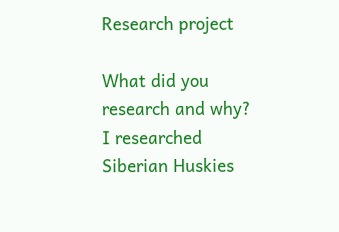Research project

What did you research and why?
I researched Siberian Huskies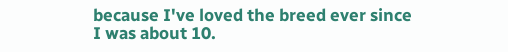because I've loved the breed ever since I was about 10.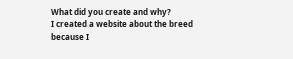What did you create and why?
I created a website about the breed because I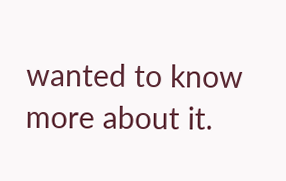wanted to know more about it.